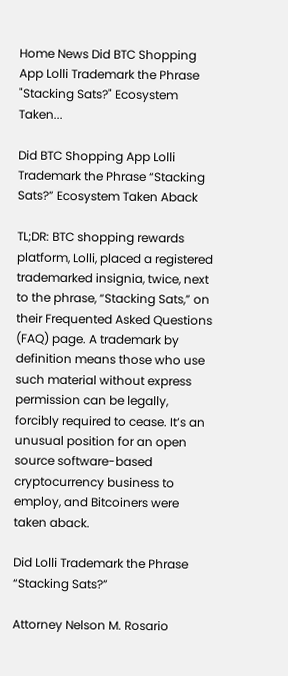Home News Did BTC Shopping App Lolli Trademark the Phrase "Stacking Sats?" Ecosystem Taken...

Did BTC Shopping App Lolli Trademark the Phrase “Stacking Sats?” Ecosystem Taken Aback

TL;DR: BTC shopping rewards platform, Lolli, placed a registered trademarked insignia, twice, next to the phrase, “Stacking Sats,” on their Frequented Asked Questions (FAQ) page. A trademark by definition means those who use such material without express permission can be legally, forcibly required to cease. It’s an unusual position for an open source software-based cryptocurrency business to employ, and Bitcoiners were taken aback.

Did Lolli Trademark the Phrase “Stacking Sats?”

Attorney Nelson M. Rosario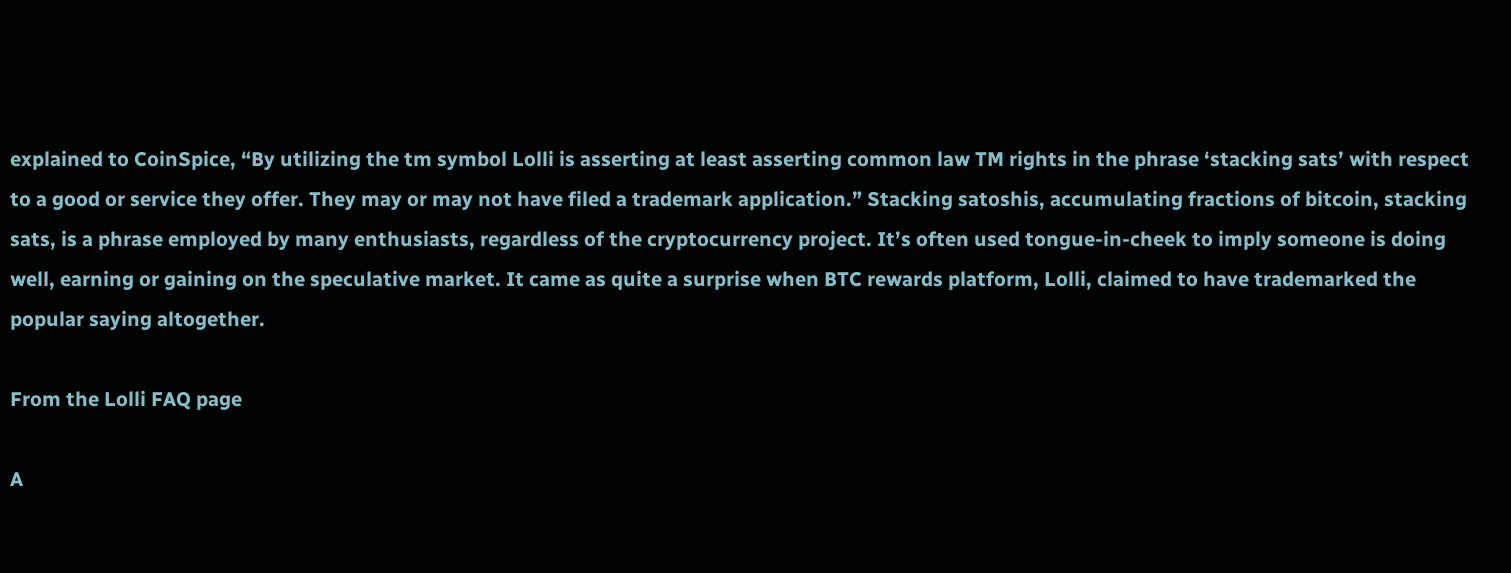explained to CoinSpice, “By utilizing the tm symbol Lolli is asserting at least asserting common law TM rights in the phrase ‘stacking sats’ with respect to a good or service they offer. They may or may not have filed a trademark application.” Stacking satoshis, accumulating fractions of bitcoin, stacking sats, is a phrase employed by many enthusiasts, regardless of the cryptocurrency project. It’s often used tongue-in-cheek to imply someone is doing well, earning or gaining on the speculative market. It came as quite a surprise when BTC rewards platform, Lolli, claimed to have trademarked the popular saying altogether.

From the Lolli FAQ page

A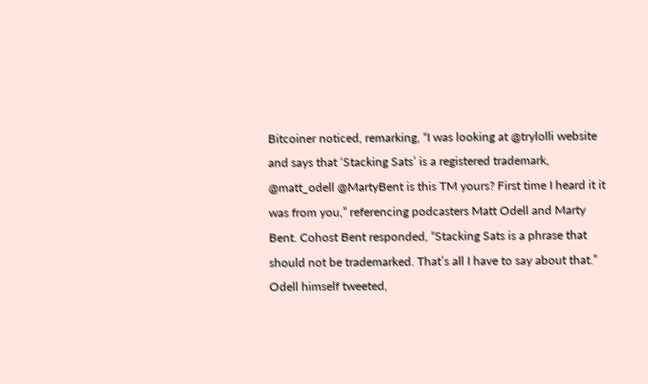Bitcoiner noticed, remarking, “I was looking at @trylolli website and says that ‘Stacking Sats’ is a registered trademark, @matt_odell @MartyBent is this TM yours? First time I heard it it was from you,” referencing podcasters Matt Odell and Marty Bent. Cohost Bent responded, “Stacking Sats is a phrase that should not be trademarked. That’s all I have to say about that.” Odell himself tweeted,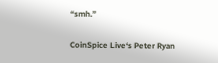“smh.”

CoinSpice Live‘s Peter Ryan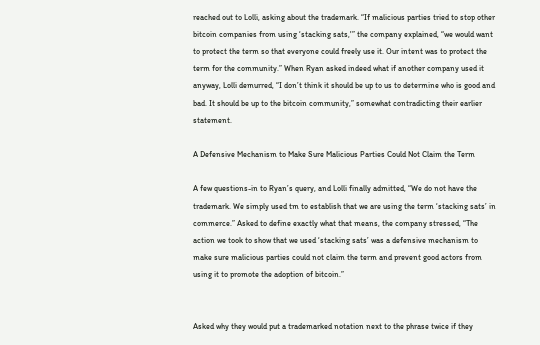reached out to Lolli, asking about the trademark. “If malicious parties tried to stop other bitcoin companies from using ‘stacking sats,'” the company explained, “we would want to protect the term so that everyone could freely use it. Our intent was to protect the term for the community.” When Ryan asked indeed what if another company used it anyway, Lolli demurred, “I don’t think it should be up to us to determine who is good and bad. It should be up to the bitcoin community,” somewhat contradicting their earlier statement.

A Defensive Mechanism to Make Sure Malicious Parties Could Not Claim the Term

A few questions-in to Ryan’s query, and Lolli finally admitted, “We do not have the trademark. We simply used tm to establish that we are using the term ‘stacking sats’ in commerce.” Asked to define exactly what that means, the company stressed, “The action we took to show that we used ‘stacking sats’ was a defensive mechanism to make sure malicious parties could not claim the term and prevent good actors from using it to promote the adoption of bitcoin.”


Asked why they would put a trademarked notation next to the phrase twice if they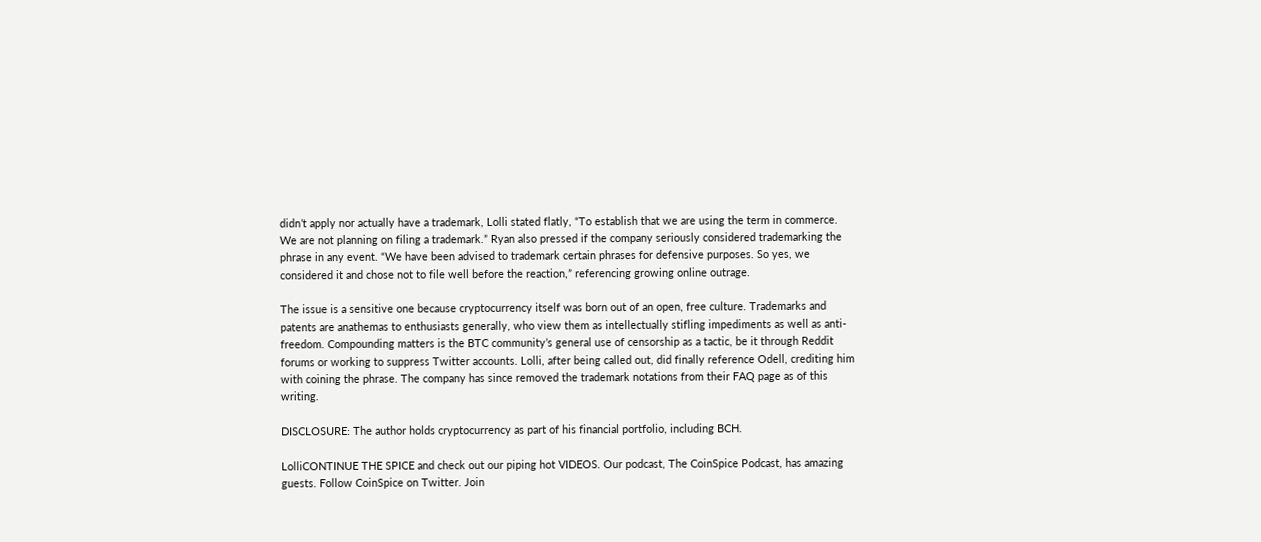didn’t apply nor actually have a trademark, Lolli stated flatly, “To establish that we are using the term in commerce. We are not planning on filing a trademark.” Ryan also pressed if the company seriously considered trademarking the phrase in any event. “We have been advised to trademark certain phrases for defensive purposes. So yes, we considered it and chose not to file well before the reaction,” referencing growing online outrage.

The issue is a sensitive one because cryptocurrency itself was born out of an open, free culture. Trademarks and patents are anathemas to enthusiasts generally, who view them as intellectually stifling impediments as well as anti-freedom. Compounding matters is the BTC community’s general use of censorship as a tactic, be it through Reddit forums or working to suppress Twitter accounts. Lolli, after being called out, did finally reference Odell, crediting him with coining the phrase. The company has since removed the trademark notations from their FAQ page as of this writing.

DISCLOSURE: The author holds cryptocurrency as part of his financial portfolio, including BCH.

LolliCONTINUE THE SPICE and check out our piping hot VIDEOS. Our podcast, The CoinSpice Podcast, has amazing guests. Follow CoinSpice on Twitter. Join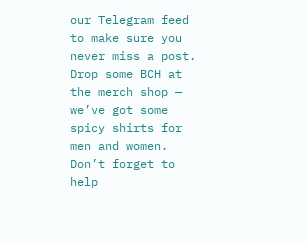our Telegram feed to make sure you never miss a post. Drop some BCH at the merch shop — we’ve got some spicy shirts for men and women. Don’t forget to help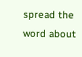spread the word about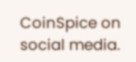CoinSpice on social media.